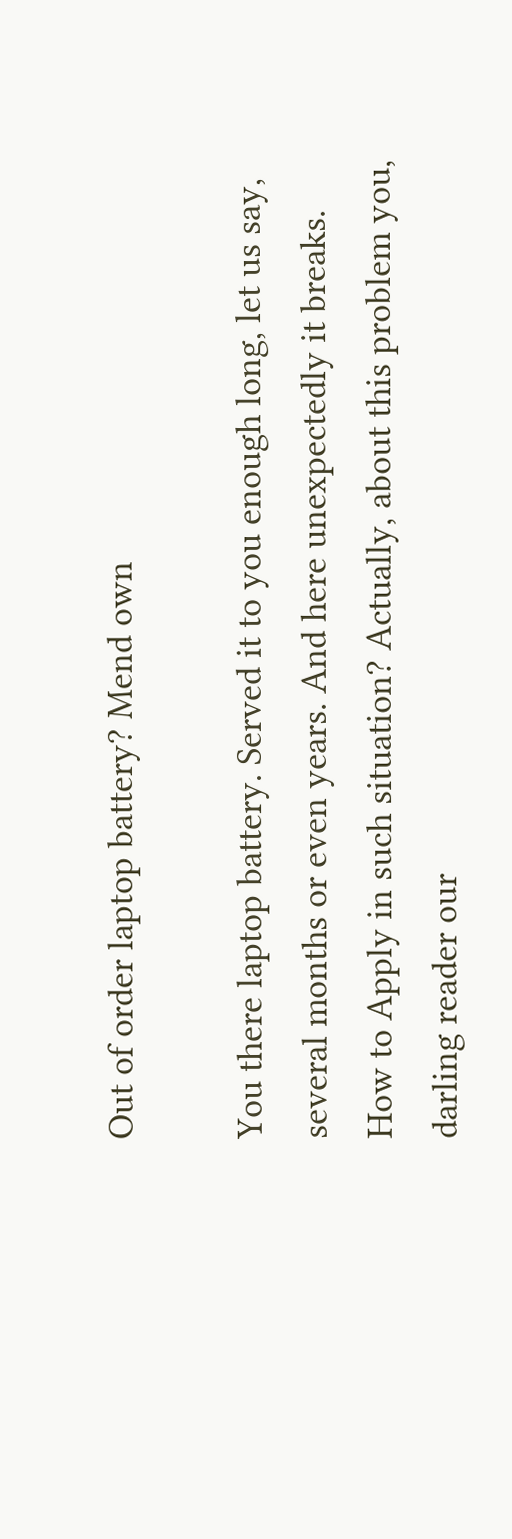Out of order laptop battery? Mend own

You there laptop battery. Served it to you enough long, let us say, several months or even years. And here unexpectedly it breaks. How to Apply in such situation? Actually, about this problem you, darling reader our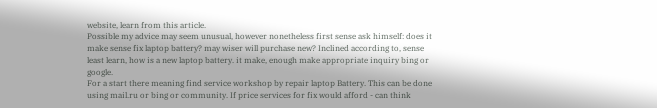website, learn from this article.
Possible my advice may seem unusual, however nonetheless first sense ask himself: does it make sense fix laptop battery? may wiser will purchase new? Inclined according to, sense least learn, how is a new laptop battery. it make, enough make appropriate inquiry bing or google.
For a start there meaning find service workshop by repair laptop Battery. This can be done using mail.ru or bing or community. If price services for fix would afford - can think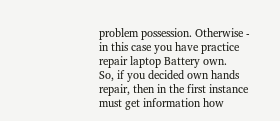problem possession. Otherwise - in this case you have practice repair laptop Battery own.
So, if you decided own hands repair, then in the first instance must get information how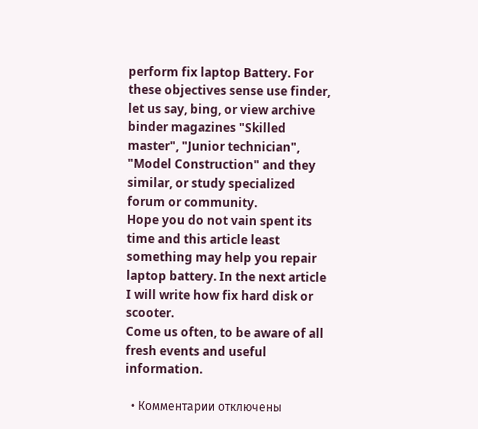perform fix laptop Battery. For these objectives sense use finder, let us say, bing, or view archive binder magazines "Skilled master", "Junior technician", "Model Construction" and they similar, or study specialized forum or community.
Hope you do not vain spent its time and this article least something may help you repair laptop battery. In the next article I will write how fix hard disk or scooter.
Come us often, to be aware of all fresh events and useful information.

  • Комментарии отключены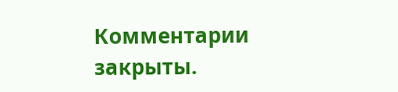Комментарии закрыты.